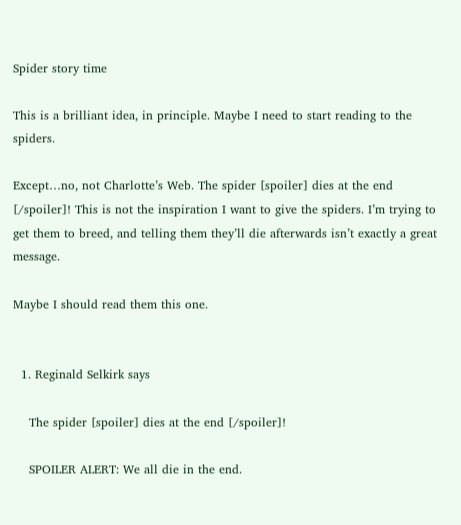Spider story time

This is a brilliant idea, in principle. Maybe I need to start reading to the spiders.

Except…no, not Charlotte’s Web. The spider [spoiler] dies at the end [/spoiler]! This is not the inspiration I want to give the spiders. I’m trying to get them to breed, and telling them they’ll die afterwards isn’t exactly a great message.

Maybe I should read them this one.


  1. Reginald Selkirk says

    The spider [spoiler] dies at the end [/spoiler]!

    SPOILER ALERT: We all die in the end.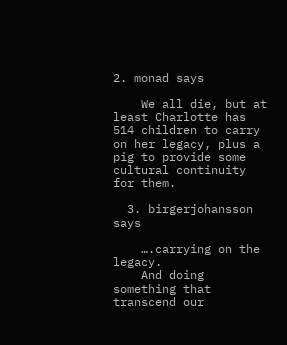2. monad says

    We all die, but at least Charlotte has 514 children to carry on her legacy, plus a pig to provide some cultural continuity for them.

  3. birgerjohansson says

    ….carrying on the legacy.
    And doing something that transcend our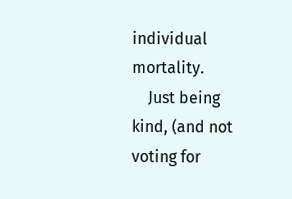individual mortality.
    Just being kind, (and not voting for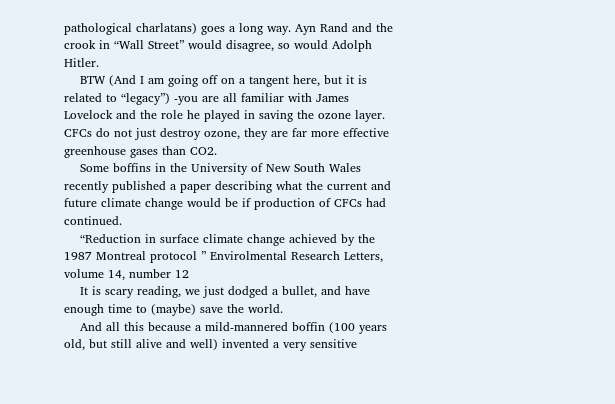pathological charlatans) goes a long way. Ayn Rand and the crook in “Wall Street” would disagree, so would Adolph Hitler.
    BTW (And I am going off on a tangent here, but it is related to “legacy”) -you are all familiar with James Lovelock and the role he played in saving the ozone layer. CFCs do not just destroy ozone, they are far more effective greenhouse gases than CO2.
    Some boffins in the University of New South Wales recently published a paper describing what the current and future climate change would be if production of CFCs had continued.
    “Reduction in surface climate change achieved by the 1987 Montreal protocol ” Envirolmental Research Letters, volume 14, number 12
    It is scary reading, we just dodged a bullet, and have enough time to (maybe) save the world.
    And all this because a mild-mannered boffin (100 years old, but still alive and well) invented a very sensitive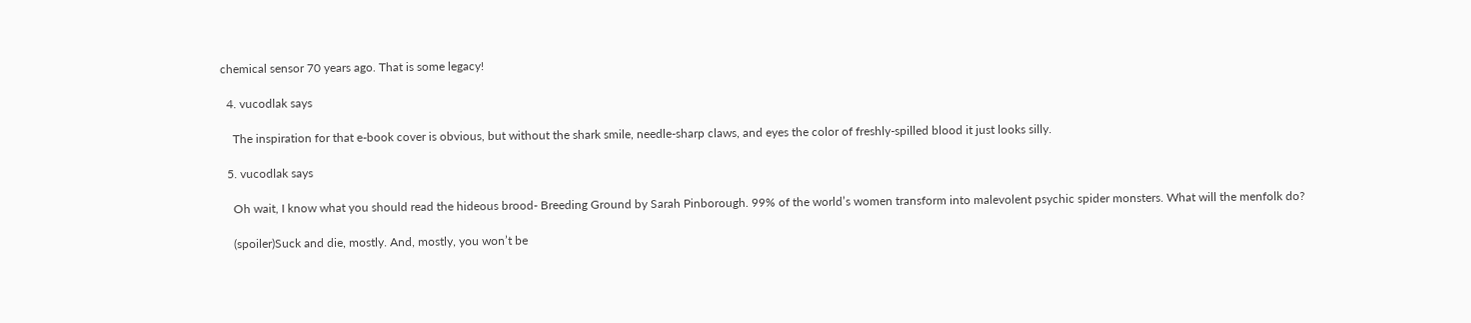chemical sensor 70 years ago. That is some legacy!

  4. vucodlak says

    The inspiration for that e-book cover is obvious, but without the shark smile, needle-sharp claws, and eyes the color of freshly-spilled blood it just looks silly.

  5. vucodlak says

    Oh wait, I know what you should read the hideous brood- Breeding Ground by Sarah Pinborough. 99% of the world’s women transform into malevolent psychic spider monsters. What will the menfolk do?

    (spoiler)Suck and die, mostly. And, mostly, you won’t be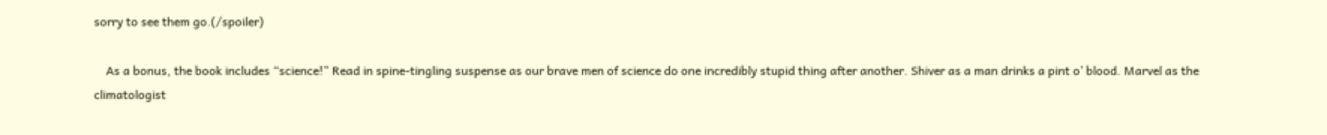sorry to see them go.(/spoiler)

    As a bonus, the book includes “science!” Read in spine-tingling suspense as our brave men of science do one incredibly stupid thing after another. Shiver as a man drinks a pint o’ blood. Marvel as the climatologist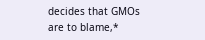decides that GMOs are to blame,*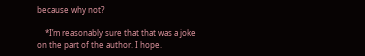because why not?

    *I’m reasonably sure that that was a joke on the part of the author. I hope.